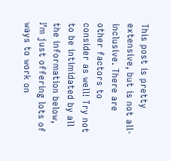This post is pretty extensive, but is not all-inclusive. There are other factors to consider as well! Try not to be intimidated by all the information below, I’m just offering lots of ways to work on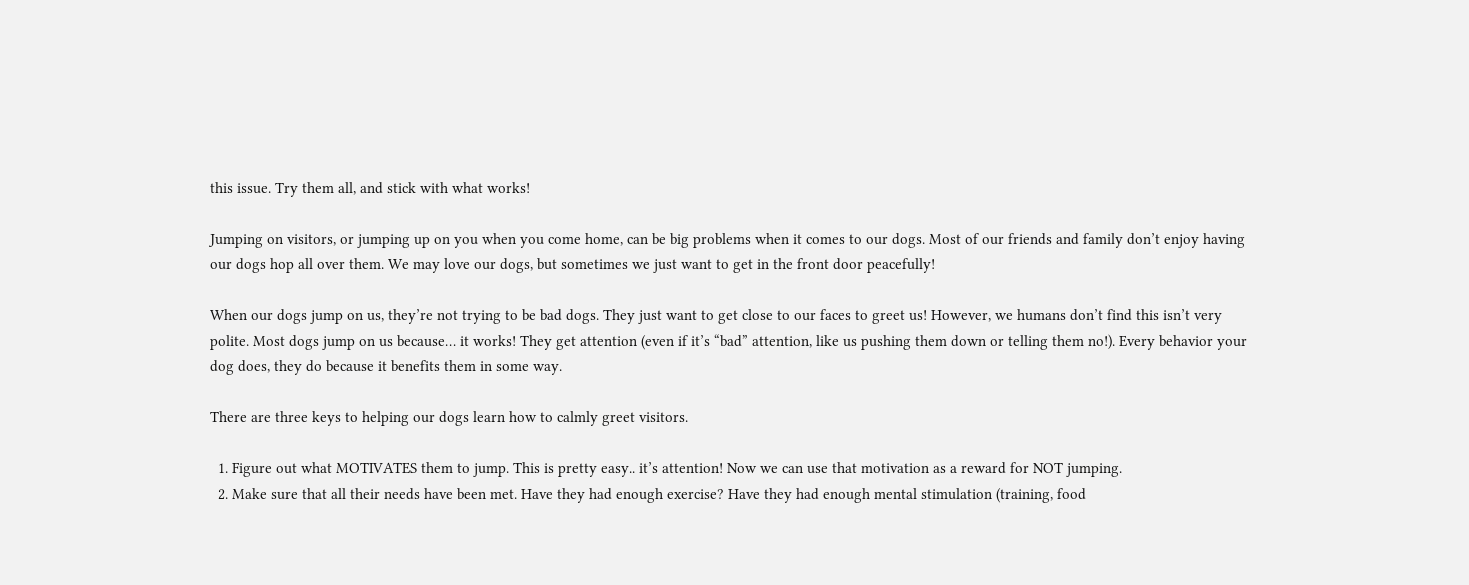this issue. Try them all, and stick with what works!

Jumping on visitors, or jumping up on you when you come home, can be big problems when it comes to our dogs. Most of our friends and family don’t enjoy having our dogs hop all over them. We may love our dogs, but sometimes we just want to get in the front door peacefully!

When our dogs jump on us, they’re not trying to be bad dogs. They just want to get close to our faces to greet us! However, we humans don’t find this isn’t very polite. Most dogs jump on us because… it works! They get attention (even if it’s “bad” attention, like us pushing them down or telling them no!). Every behavior your dog does, they do because it benefits them in some way.

There are three keys to helping our dogs learn how to calmly greet visitors.

  1. Figure out what MOTIVATES them to jump. This is pretty easy.. it’s attention! Now we can use that motivation as a reward for NOT jumping.
  2. Make sure that all their needs have been met. Have they had enough exercise? Have they had enough mental stimulation (training, food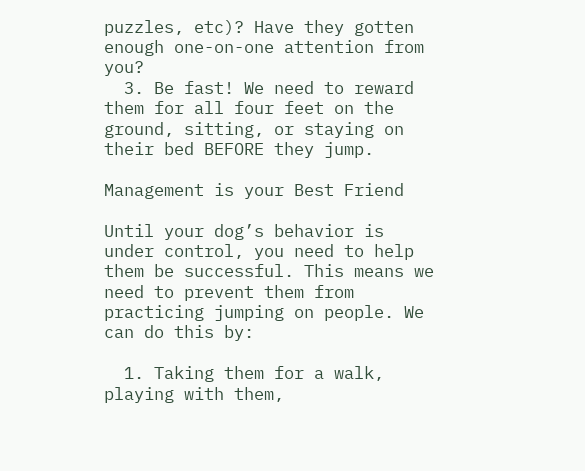puzzles, etc)? Have they gotten enough one-on-one attention from you?
  3. Be fast! We need to reward them for all four feet on the ground, sitting, or staying on their bed BEFORE they jump.

Management is your Best Friend

Until your dog’s behavior is under control, you need to help them be successful. This means we need to prevent them from practicing jumping on people. We can do this by:

  1. Taking them for a walk, playing with them,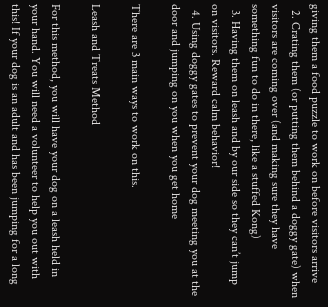giving them a food puzzle to work on before visitors arrive
  2. Crating them (or putting them behind a doggy gate) when visitors are coming over (and making sure they have something fun to do in there, like a stuffed Kong)
  3. Having them on leash and by our side so they can’t jump on visitors. Reward calm behavior!
  4. Using doggy gates to prevent your dog meeting you at the door and jumping on you when you get home

There are 3 main ways to work on this.

Leash and Treats Method

For this method, you will have your dog on a leash held in your hand. You will need a volunteer to help you out with this! If your dog is an adult and has been jumping for a long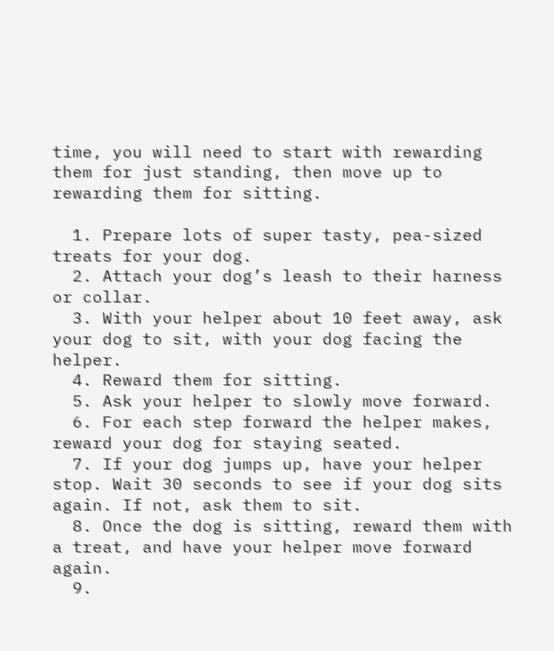time, you will need to start with rewarding them for just standing, then move up to rewarding them for sitting.

  1. Prepare lots of super tasty, pea-sized treats for your dog.
  2. Attach your dog’s leash to their harness or collar.
  3. With your helper about 10 feet away, ask your dog to sit, with your dog facing the helper.
  4. Reward them for sitting.
  5. Ask your helper to slowly move forward.
  6. For each step forward the helper makes, reward your dog for staying seated.
  7. If your dog jumps up, have your helper stop. Wait 30 seconds to see if your dog sits again. If not, ask them to sit.
  8. Once the dog is sitting, reward them with a treat, and have your helper move forward again.
  9.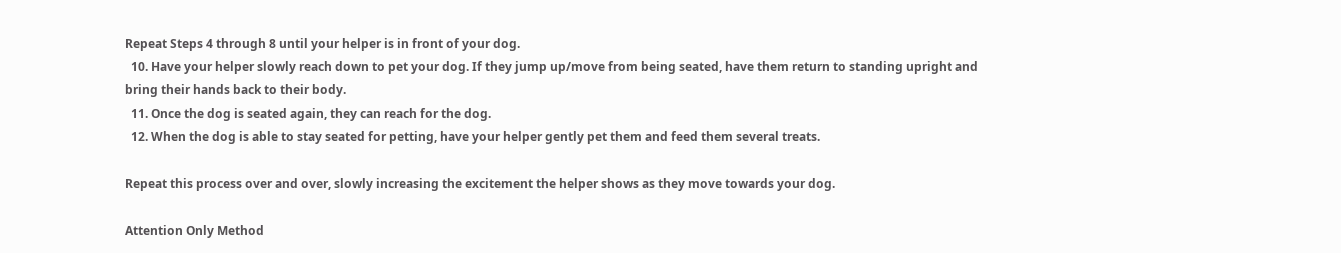Repeat Steps 4 through 8 until your helper is in front of your dog.
  10. Have your helper slowly reach down to pet your dog. If they jump up/move from being seated, have them return to standing upright and bring their hands back to their body.
  11. Once the dog is seated again, they can reach for the dog.
  12. When the dog is able to stay seated for petting, have your helper gently pet them and feed them several treats.

Repeat this process over and over, slowly increasing the excitement the helper shows as they move towards your dog.

Attention Only Method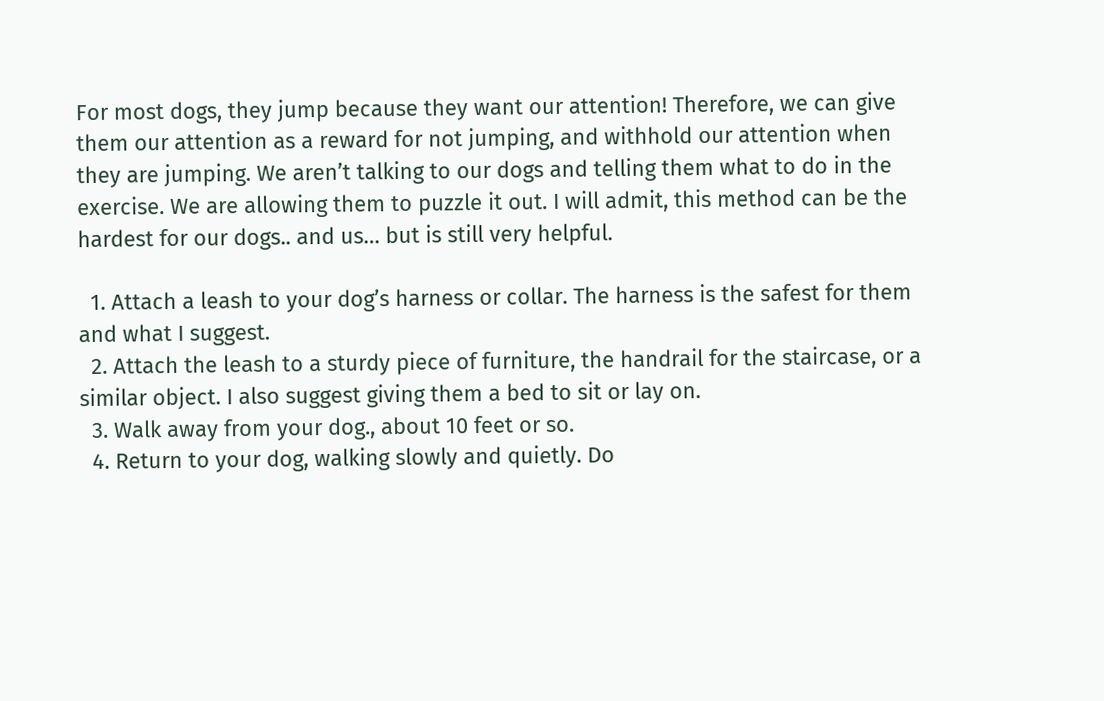For most dogs, they jump because they want our attention! Therefore, we can give them our attention as a reward for not jumping, and withhold our attention when they are jumping. We aren’t talking to our dogs and telling them what to do in the exercise. We are allowing them to puzzle it out. I will admit, this method can be the hardest for our dogs.. and us… but is still very helpful.

  1. Attach a leash to your dog’s harness or collar. The harness is the safest for them and what I suggest.
  2. Attach the leash to a sturdy piece of furniture, the handrail for the staircase, or a similar object. I also suggest giving them a bed to sit or lay on.
  3. Walk away from your dog., about 10 feet or so.
  4. Return to your dog, walking slowly and quietly. Do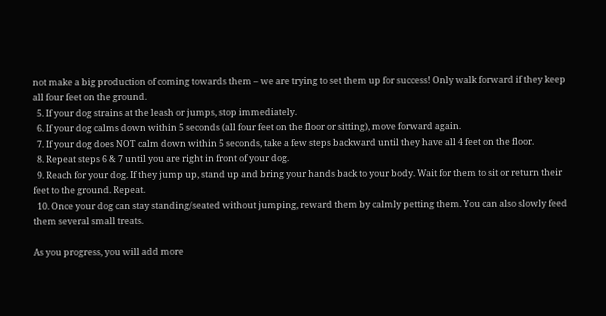not make a big production of coming towards them – we are trying to set them up for success! Only walk forward if they keep all four feet on the ground.
  5. If your dog strains at the leash or jumps, stop immediately.
  6. If your dog calms down within 5 seconds (all four feet on the floor or sitting), move forward again.
  7. If your dog does NOT calm down within 5 seconds, take a few steps backward until they have all 4 feet on the floor.
  8. Repeat steps 6 & 7 until you are right in front of your dog.
  9. Reach for your dog. If they jump up, stand up and bring your hands back to your body. Wait for them to sit or return their feet to the ground. Repeat.
  10. Once your dog can stay standing/seated without jumping, reward them by calmly petting them. You can also slowly feed them several small treats.

As you progress, you will add more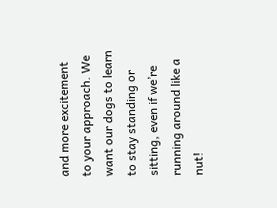and more excitement to your approach. We want our dogs to learn to stay standing or sitting, even if we’re running around like a nut!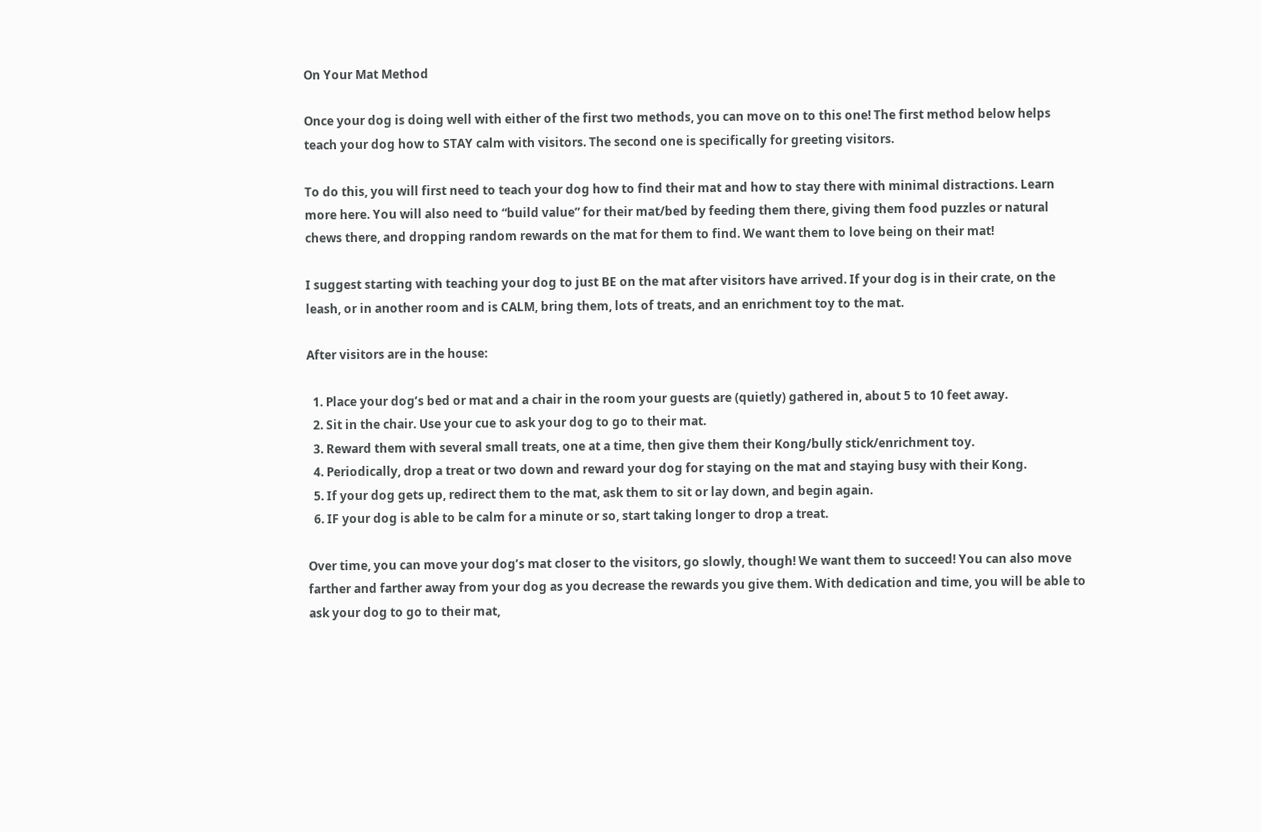On Your Mat Method

Once your dog is doing well with either of the first two methods, you can move on to this one! The first method below helps teach your dog how to STAY calm with visitors. The second one is specifically for greeting visitors.

To do this, you will first need to teach your dog how to find their mat and how to stay there with minimal distractions. Learn more here. You will also need to “build value” for their mat/bed by feeding them there, giving them food puzzles or natural chews there, and dropping random rewards on the mat for them to find. We want them to love being on their mat!

I suggest starting with teaching your dog to just BE on the mat after visitors have arrived. If your dog is in their crate, on the leash, or in another room and is CALM, bring them, lots of treats, and an enrichment toy to the mat.

After visitors are in the house:

  1. Place your dog’s bed or mat and a chair in the room your guests are (quietly) gathered in, about 5 to 10 feet away.
  2. Sit in the chair. Use your cue to ask your dog to go to their mat.
  3. Reward them with several small treats, one at a time, then give them their Kong/bully stick/enrichment toy.
  4. Periodically, drop a treat or two down and reward your dog for staying on the mat and staying busy with their Kong.
  5. If your dog gets up, redirect them to the mat, ask them to sit or lay down, and begin again.
  6. IF your dog is able to be calm for a minute or so, start taking longer to drop a treat.

Over time, you can move your dog’s mat closer to the visitors, go slowly, though! We want them to succeed! You can also move farther and farther away from your dog as you decrease the rewards you give them. With dedication and time, you will be able to ask your dog to go to their mat,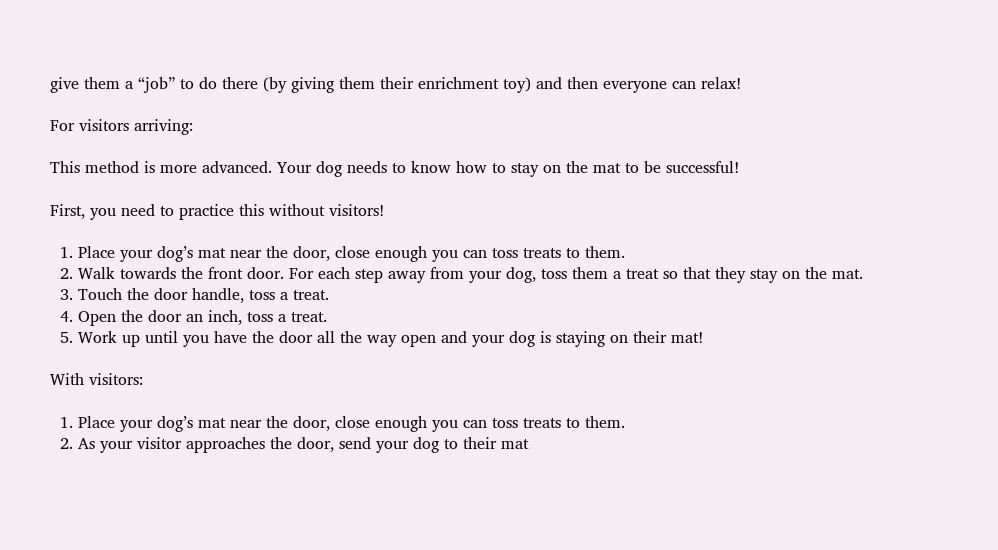give them a “job” to do there (by giving them their enrichment toy) and then everyone can relax!

For visitors arriving:

This method is more advanced. Your dog needs to know how to stay on the mat to be successful!

First, you need to practice this without visitors!

  1. Place your dog’s mat near the door, close enough you can toss treats to them.
  2. Walk towards the front door. For each step away from your dog, toss them a treat so that they stay on the mat.
  3. Touch the door handle, toss a treat.
  4. Open the door an inch, toss a treat.
  5. Work up until you have the door all the way open and your dog is staying on their mat!

With visitors:

  1. Place your dog’s mat near the door, close enough you can toss treats to them.
  2. As your visitor approaches the door, send your dog to their mat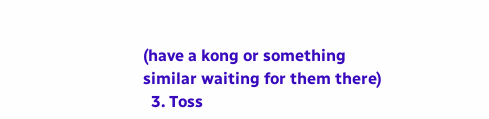(have a kong or something similar waiting for them there)
  3. Toss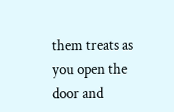them treats as you open the door and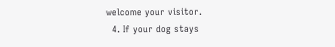welcome your visitor.
  4. If your dog stays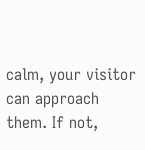calm, your visitor can approach them. If not,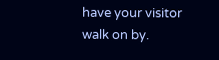have your visitor walk on by.